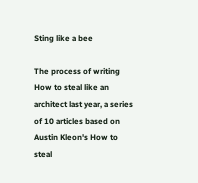Sting like a bee

The process of writing How to steal like an architect last year, a series of 10 articles based on Austin Kleon's How to steal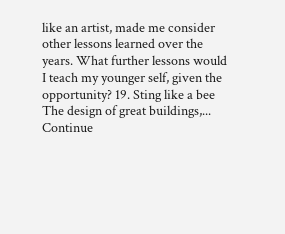like an artist, made me consider other lessons learned over the years. What further lessons would I teach my younger self, given the opportunity? 19. Sting like a bee The design of great buildings,... Continue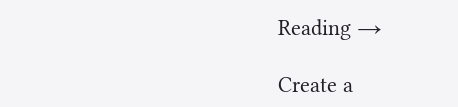Reading →

Create a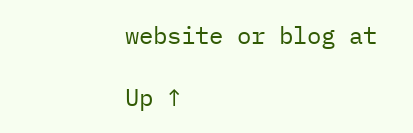website or blog at

Up ↑